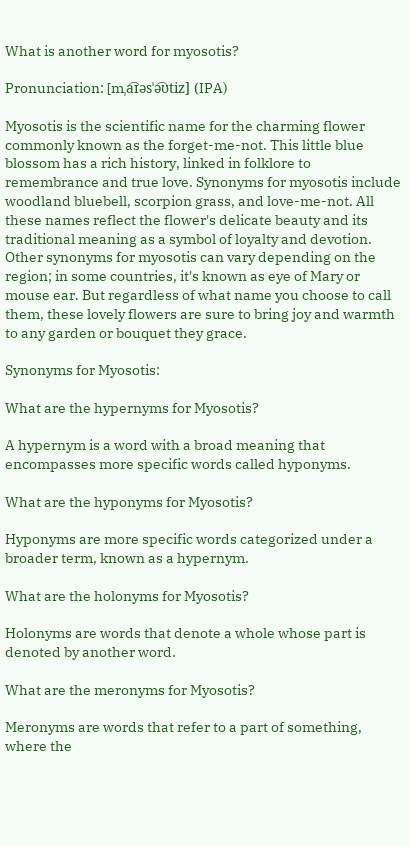What is another word for myosotis?

Pronunciation: [mˌa͡ɪəsˈə͡ʊtiz] (IPA)

Myosotis is the scientific name for the charming flower commonly known as the forget-me-not. This little blue blossom has a rich history, linked in folklore to remembrance and true love. Synonyms for myosotis include woodland bluebell, scorpion grass, and love-me-not. All these names reflect the flower's delicate beauty and its traditional meaning as a symbol of loyalty and devotion. Other synonyms for myosotis can vary depending on the region; in some countries, it's known as eye of Mary or mouse ear. But regardless of what name you choose to call them, these lovely flowers are sure to bring joy and warmth to any garden or bouquet they grace.

Synonyms for Myosotis:

What are the hypernyms for Myosotis?

A hypernym is a word with a broad meaning that encompasses more specific words called hyponyms.

What are the hyponyms for Myosotis?

Hyponyms are more specific words categorized under a broader term, known as a hypernym.

What are the holonyms for Myosotis?

Holonyms are words that denote a whole whose part is denoted by another word.

What are the meronyms for Myosotis?

Meronyms are words that refer to a part of something, where the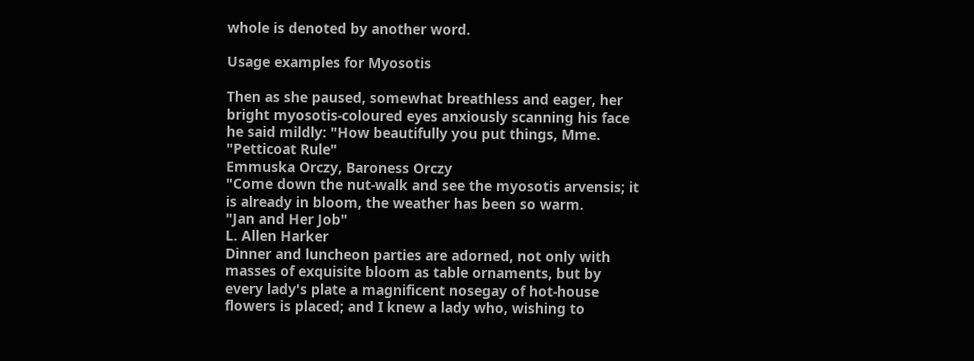whole is denoted by another word.

Usage examples for Myosotis

Then as she paused, somewhat breathless and eager, her bright myosotis-coloured eyes anxiously scanning his face he said mildly: "How beautifully you put things, Mme.
"Petticoat Rule"
Emmuska Orczy, Baroness Orczy
"Come down the nut-walk and see the myosotis arvensis; it is already in bloom, the weather has been so warm.
"Jan and Her Job"
L. Allen Harker
Dinner and luncheon parties are adorned, not only with masses of exquisite bloom as table ornaments, but by every lady's plate a magnificent nosegay of hot-house flowers is placed; and I knew a lady who, wishing to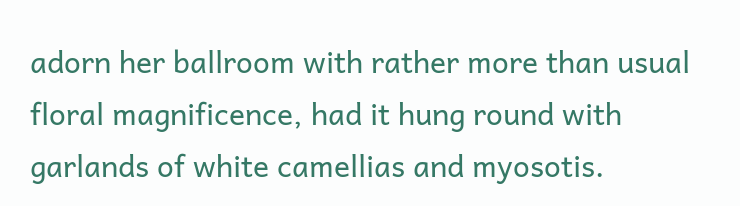adorn her ballroom with rather more than usual floral magnificence, had it hung round with garlands of white camellias and myosotis.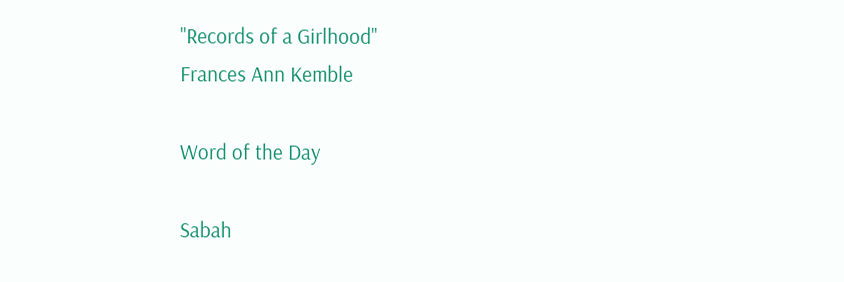"Records of a Girlhood"
Frances Ann Kemble

Word of the Day

Sabah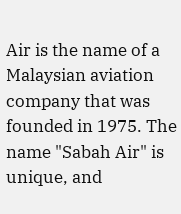Air is the name of a Malaysian aviation company that was founded in 1975. The name "Sabah Air" is unique, and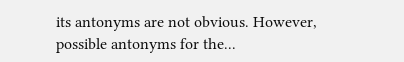its antonyms are not obvious. However, possible antonyms for the...